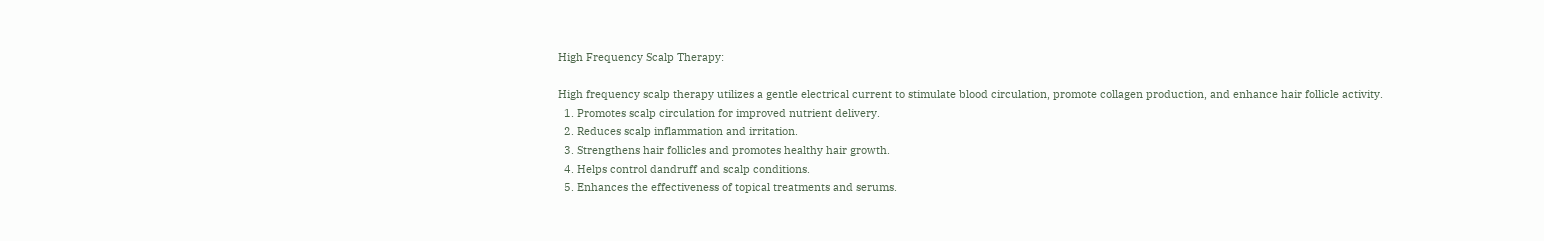High Frequency Scalp Therapy:

High frequency scalp therapy utilizes a gentle electrical current to stimulate blood circulation, promote collagen production, and enhance hair follicle activity.
  1. Promotes scalp circulation for improved nutrient delivery.
  2. Reduces scalp inflammation and irritation.
  3. Strengthens hair follicles and promotes healthy hair growth.
  4. Helps control dandruff and scalp conditions.
  5. Enhances the effectiveness of topical treatments and serums.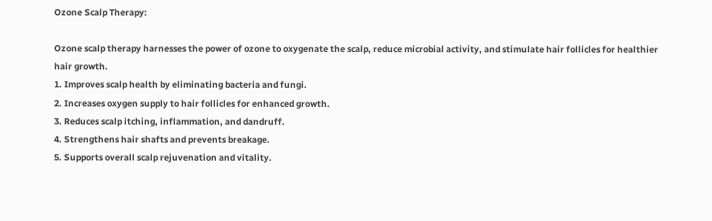Ozone Scalp Therapy:

Ozone scalp therapy harnesses the power of ozone to oxygenate the scalp, reduce microbial activity, and stimulate hair follicles for healthier hair growth.
1. Improves scalp health by eliminating bacteria and fungi.
2. Increases oxygen supply to hair follicles for enhanced growth.
3. Reduces scalp itching, inflammation, and dandruff.
4. Strengthens hair shafts and prevents breakage.
5. Supports overall scalp rejuvenation and vitality.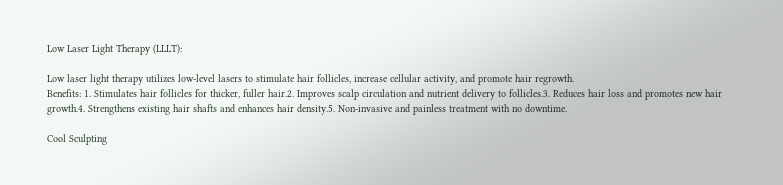Low Laser Light Therapy (LLLT):

Low laser light therapy utilizes low-level lasers to stimulate hair follicles, increase cellular activity, and promote hair regrowth.
Benefits: 1. Stimulates hair follicles for thicker, fuller hair.2. Improves scalp circulation and nutrient delivery to follicles.3. Reduces hair loss and promotes new hair growth.4. Strengthens existing hair shafts and enhances hair density.5. Non-invasive and painless treatment with no downtime.

Cool Sculpting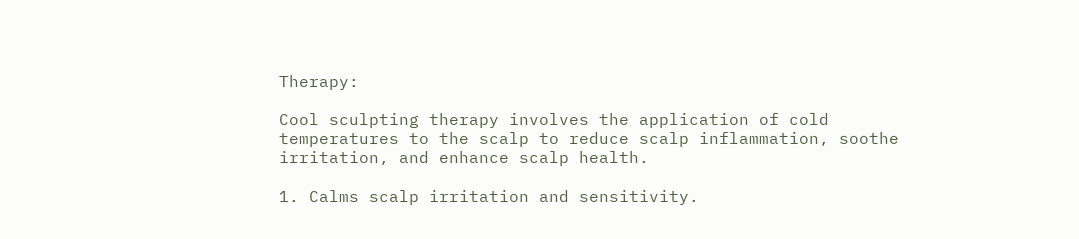Therapy:

Cool sculpting therapy involves the application of cold temperatures to the scalp to reduce scalp inflammation, soothe irritation, and enhance scalp health.

1. Calms scalp irritation and sensitivity.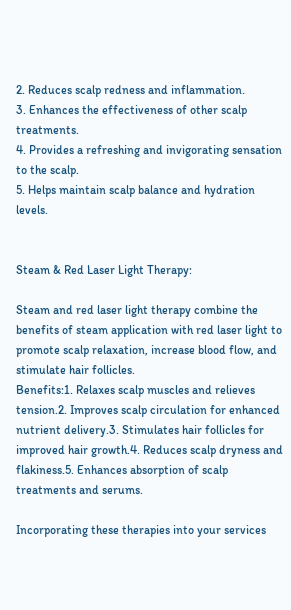2. Reduces scalp redness and inflammation.
3. Enhances the effectiveness of other scalp treatments.
4. Provides a refreshing and invigorating sensation to the scalp.
5. Helps maintain scalp balance and hydration levels.


Steam & Red Laser Light Therapy:

Steam and red laser light therapy combine the benefits of steam application with red laser light to promote scalp relaxation, increase blood flow, and stimulate hair follicles.
Benefits:1. Relaxes scalp muscles and relieves tension.2. Improves scalp circulation for enhanced nutrient delivery.3. Stimulates hair follicles for improved hair growth.4. Reduces scalp dryness and flakiness.5. Enhances absorption of scalp treatments and serums.

Incorporating these therapies into your services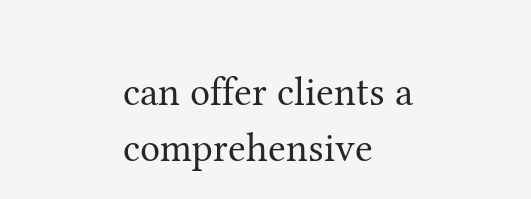can offer clients a comprehensive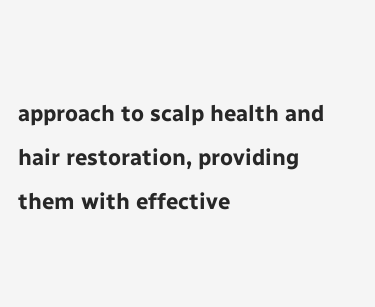approach to scalp health and hair restoration, providing them with effective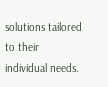solutions tailored to their individual needs.